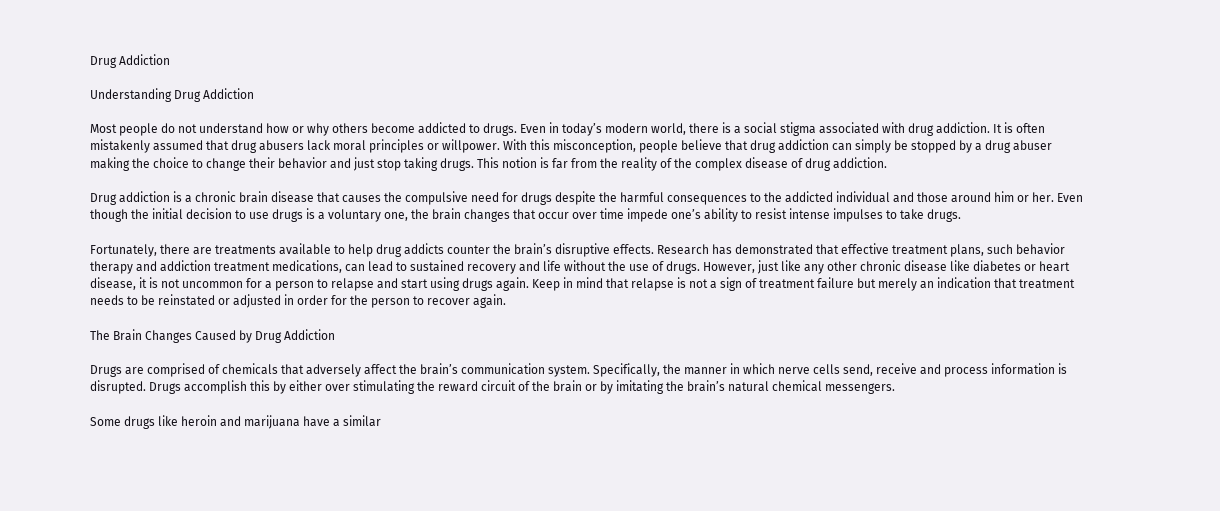Drug Addiction

Understanding Drug Addiction

Most people do not understand how or why others become addicted to drugs. Even in today’s modern world, there is a social stigma associated with drug addiction. It is often mistakenly assumed that drug abusers lack moral principles or willpower. With this misconception, people believe that drug addiction can simply be stopped by a drug abuser making the choice to change their behavior and just stop taking drugs. This notion is far from the reality of the complex disease of drug addiction.

Drug addiction is a chronic brain disease that causes the compulsive need for drugs despite the harmful consequences to the addicted individual and those around him or her. Even though the initial decision to use drugs is a voluntary one, the brain changes that occur over time impede one’s ability to resist intense impulses to take drugs.

Fortunately, there are treatments available to help drug addicts counter the brain’s disruptive effects. Research has demonstrated that effective treatment plans, such behavior therapy and addiction treatment medications, can lead to sustained recovery and life without the use of drugs. However, just like any other chronic disease like diabetes or heart disease, it is not uncommon for a person to relapse and start using drugs again. Keep in mind that relapse is not a sign of treatment failure but merely an indication that treatment needs to be reinstated or adjusted in order for the person to recover again.

The Brain Changes Caused by Drug Addiction

Drugs are comprised of chemicals that adversely affect the brain’s communication system. Specifically, the manner in which nerve cells send, receive and process information is disrupted. Drugs accomplish this by either over stimulating the reward circuit of the brain or by imitating the brain’s natural chemical messengers.

Some drugs like heroin and marijuana have a similar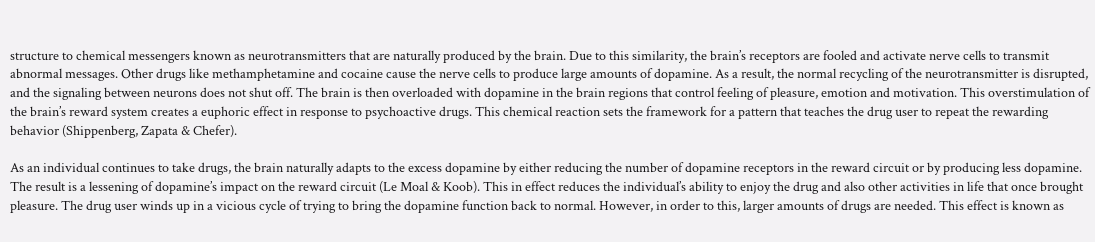structure to chemical messengers known as neurotransmitters that are naturally produced by the brain. Due to this similarity, the brain’s receptors are fooled and activate nerve cells to transmit abnormal messages. Other drugs like methamphetamine and cocaine cause the nerve cells to produce large amounts of dopamine. As a result, the normal recycling of the neurotransmitter is disrupted, and the signaling between neurons does not shut off. The brain is then overloaded with dopamine in the brain regions that control feeling of pleasure, emotion and motivation. This overstimulation of the brain’s reward system creates a euphoric effect in response to psychoactive drugs. This chemical reaction sets the framework for a pattern that teaches the drug user to repeat the rewarding behavior (Shippenberg, Zapata & Chefer).

As an individual continues to take drugs, the brain naturally adapts to the excess dopamine by either reducing the number of dopamine receptors in the reward circuit or by producing less dopamine. The result is a lessening of dopamine’s impact on the reward circuit (Le Moal & Koob). This in effect reduces the individual’s ability to enjoy the drug and also other activities in life that once brought pleasure. The drug user winds up in a vicious cycle of trying to bring the dopamine function back to normal. However, in order to this, larger amounts of drugs are needed. This effect is known as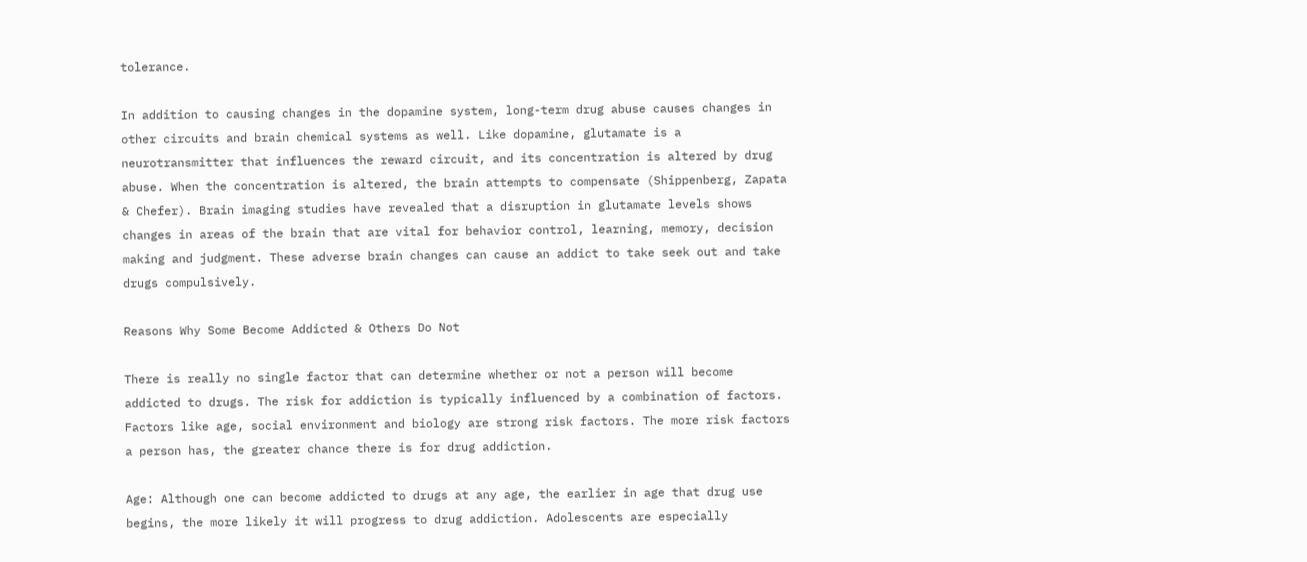tolerance.

In addition to causing changes in the dopamine system, long-term drug abuse causes changes in other circuits and brain chemical systems as well. Like dopamine, glutamate is a neurotransmitter that influences the reward circuit, and its concentration is altered by drug abuse. When the concentration is altered, the brain attempts to compensate (Shippenberg, Zapata & Chefer). Brain imaging studies have revealed that a disruption in glutamate levels shows changes in areas of the brain that are vital for behavior control, learning, memory, decision making and judgment. These adverse brain changes can cause an addict to take seek out and take drugs compulsively.

Reasons Why Some Become Addicted & Others Do Not

There is really no single factor that can determine whether or not a person will become addicted to drugs. The risk for addiction is typically influenced by a combination of factors. Factors like age, social environment and biology are strong risk factors. The more risk factors a person has, the greater chance there is for drug addiction.

Age: Although one can become addicted to drugs at any age, the earlier in age that drug use begins, the more likely it will progress to drug addiction. Adolescents are especially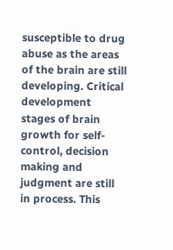susceptible to drug abuse as the areas of the brain are still developing. Critical development stages of brain growth for self-control, decision making and judgment are still in process. This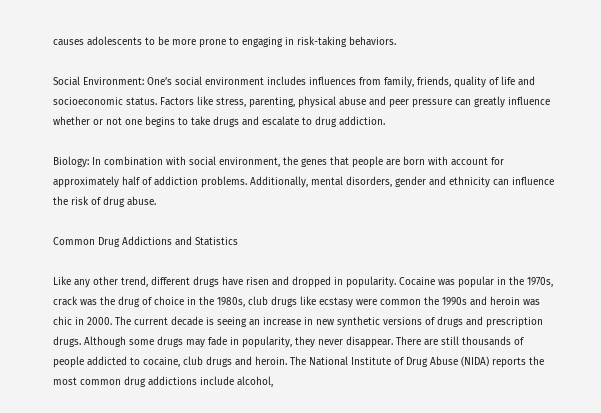causes adolescents to be more prone to engaging in risk-taking behaviors.

Social Environment: One’s social environment includes influences from family, friends, quality of life and socioeconomic status. Factors like stress, parenting, physical abuse and peer pressure can greatly influence whether or not one begins to take drugs and escalate to drug addiction.

Biology: In combination with social environment, the genes that people are born with account for approximately half of addiction problems. Additionally, mental disorders, gender and ethnicity can influence the risk of drug abuse.

Common Drug Addictions and Statistics

Like any other trend, different drugs have risen and dropped in popularity. Cocaine was popular in the 1970s, crack was the drug of choice in the 1980s, club drugs like ecstasy were common the 1990s and heroin was chic in 2000. The current decade is seeing an increase in new synthetic versions of drugs and prescription drugs. Although some drugs may fade in popularity, they never disappear. There are still thousands of people addicted to cocaine, club drugs and heroin. The National Institute of Drug Abuse (NIDA) reports the most common drug addictions include alcohol,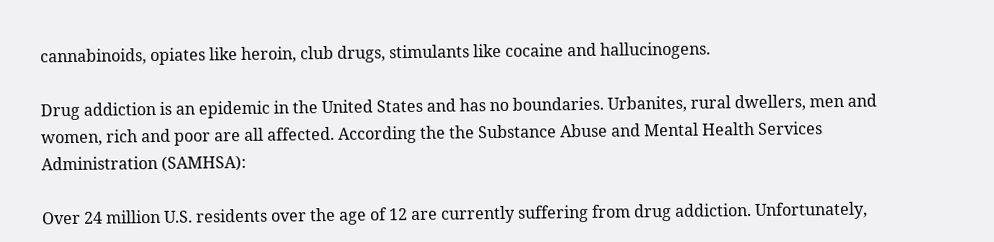cannabinoids, opiates like heroin, club drugs, stimulants like cocaine and hallucinogens.

Drug addiction is an epidemic in the United States and has no boundaries. Urbanites, rural dwellers, men and women, rich and poor are all affected. According the the Substance Abuse and Mental Health Services Administration (SAMHSA):

Over 24 million U.S. residents over the age of 12 are currently suffering from drug addiction. Unfortunately,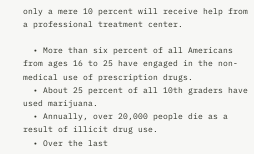only a mere 10 percent will receive help from a professional treatment center.

  • More than six percent of all Americans from ages 16 to 25 have engaged in the non-medical use of prescription drugs.
  • About 25 percent of all 10th graders have used marijuana.
  • Annually, over 20,000 people die as a result of illicit drug use.
  • Over the last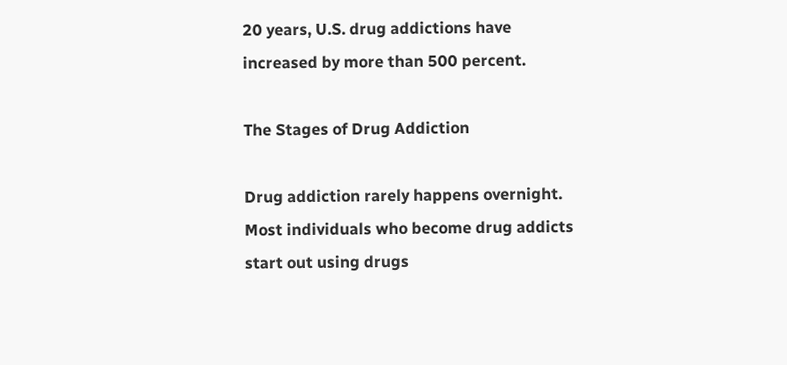20 years, U.S. drug addictions have increased by more than 500 percent.

The Stages of Drug Addiction

Drug addiction rarely happens overnight. Most individuals who become drug addicts start out using drugs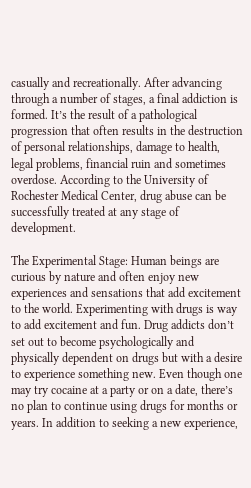casually and recreationally. After advancing through a number of stages, a final addiction is formed. It’s the result of a pathological progression that often results in the destruction of personal relationships, damage to health, legal problems, financial ruin and sometimes overdose. According to the University of Rochester Medical Center, drug abuse can be successfully treated at any stage of development.

The Experimental Stage: Human beings are curious by nature and often enjoy new experiences and sensations that add excitement to the world. Experimenting with drugs is way to add excitement and fun. Drug addicts don’t set out to become psychologically and physically dependent on drugs but with a desire to experience something new. Even though one may try cocaine at a party or on a date, there’s no plan to continue using drugs for months or years. In addition to seeking a new experience,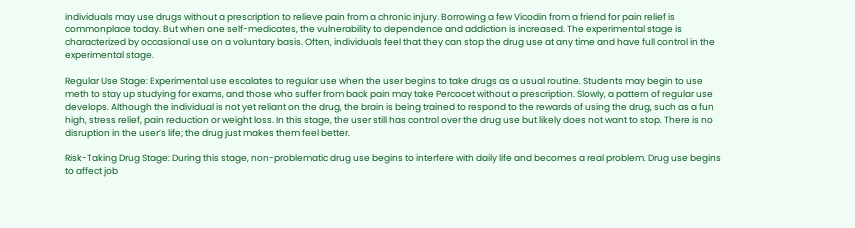individuals may use drugs without a prescription to relieve pain from a chronic injury. Borrowing a few Vicodin from a friend for pain relief is commonplace today. But when one self-medicates, the vulnerability to dependence and addiction is increased. The experimental stage is characterized by occasional use on a voluntary basis. Often, individuals feel that they can stop the drug use at any time and have full control in the experimental stage.

Regular Use Stage: Experimental use escalates to regular use when the user begins to take drugs as a usual routine. Students may begin to use meth to stay up studying for exams, and those who suffer from back pain may take Percocet without a prescription. Slowly, a pattern of regular use develops. Although the individual is not yet reliant on the drug, the brain is being trained to respond to the rewards of using the drug, such as a fun high, stress relief, pain reduction or weight loss. In this stage, the user still has control over the drug use but likely does not want to stop. There is no disruption in the user’s life; the drug just makes them feel better.

Risk-Taking Drug Stage: During this stage, non-problematic drug use begins to interfere with daily life and becomes a real problem. Drug use begins to affect job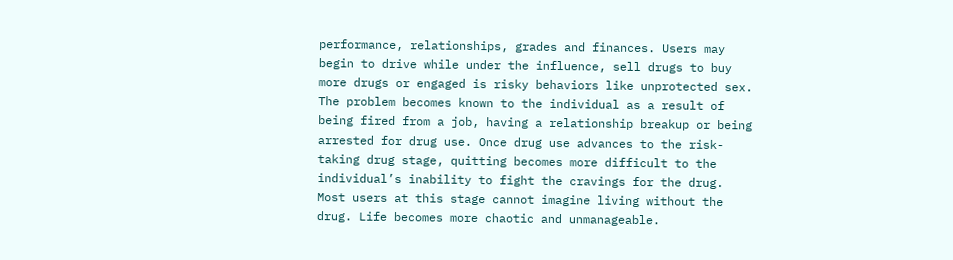performance, relationships, grades and finances. Users may begin to drive while under the influence, sell drugs to buy more drugs or engaged is risky behaviors like unprotected sex. The problem becomes known to the individual as a result of being fired from a job, having a relationship breakup or being arrested for drug use. Once drug use advances to the risk-taking drug stage, quitting becomes more difficult to the individual’s inability to fight the cravings for the drug. Most users at this stage cannot imagine living without the drug. Life becomes more chaotic and unmanageable.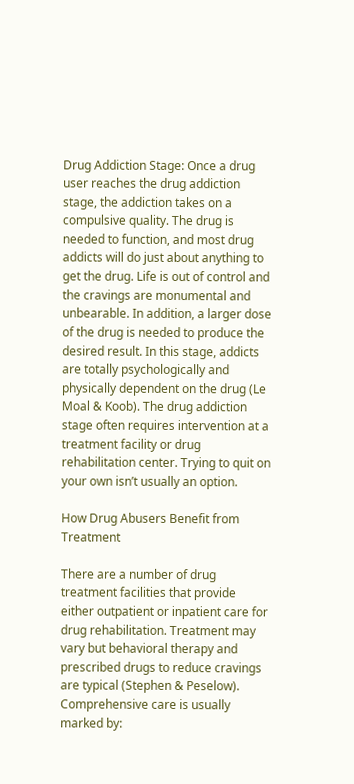Drug Addiction Stage: Once a drug user reaches the drug addiction stage, the addiction takes on a compulsive quality. The drug is needed to function, and most drug addicts will do just about anything to get the drug. Life is out of control and the cravings are monumental and unbearable. In addition, a larger dose of the drug is needed to produce the desired result. In this stage, addicts are totally psychologically and physically dependent on the drug (Le Moal & Koob). The drug addiction stage often requires intervention at a treatment facility or drug rehabilitation center. Trying to quit on your own isn’t usually an option.

How Drug Abusers Benefit from Treatment

There are a number of drug treatment facilities that provide either outpatient or inpatient care for drug rehabilitation. Treatment may vary but behavioral therapy and prescribed drugs to reduce cravings are typical (Stephen & Peselow). Comprehensive care is usually marked by: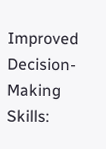Improved Decision-Making Skills: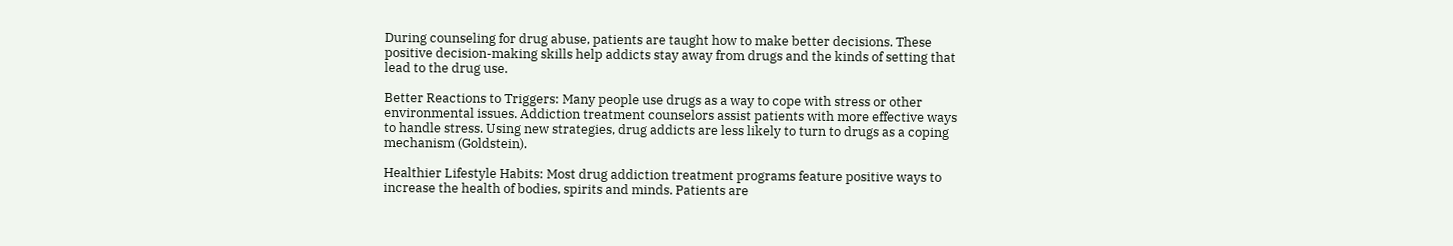During counseling for drug abuse, patients are taught how to make better decisions. These positive decision-making skills help addicts stay away from drugs and the kinds of setting that lead to the drug use.

Better Reactions to Triggers: Many people use drugs as a way to cope with stress or other environmental issues. Addiction treatment counselors assist patients with more effective ways to handle stress. Using new strategies, drug addicts are less likely to turn to drugs as a coping mechanism (Goldstein).

Healthier Lifestyle Habits: Most drug addiction treatment programs feature positive ways to increase the health of bodies, spirits and minds. Patients are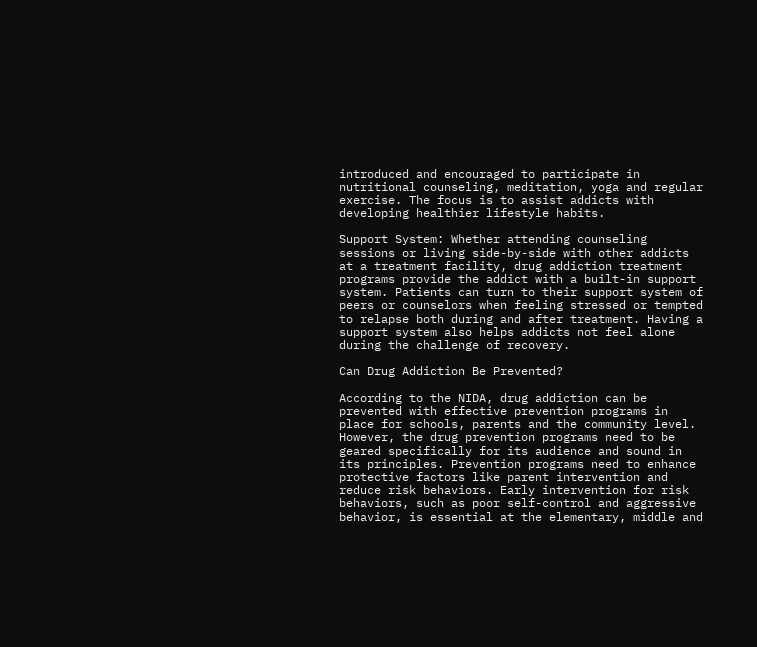introduced and encouraged to participate in nutritional counseling, meditation, yoga and regular exercise. The focus is to assist addicts with developing healthier lifestyle habits.

Support System: Whether attending counseling sessions or living side-by-side with other addicts at a treatment facility, drug addiction treatment programs provide the addict with a built-in support system. Patients can turn to their support system of peers or counselors when feeling stressed or tempted to relapse both during and after treatment. Having a support system also helps addicts not feel alone during the challenge of recovery.

Can Drug Addiction Be Prevented?

According to the NIDA, drug addiction can be prevented with effective prevention programs in place for schools, parents and the community level. However, the drug prevention programs need to be geared specifically for its audience and sound in its principles. Prevention programs need to enhance protective factors like parent intervention and reduce risk behaviors. Early intervention for risk behaviors, such as poor self-control and aggressive behavior, is essential at the elementary, middle and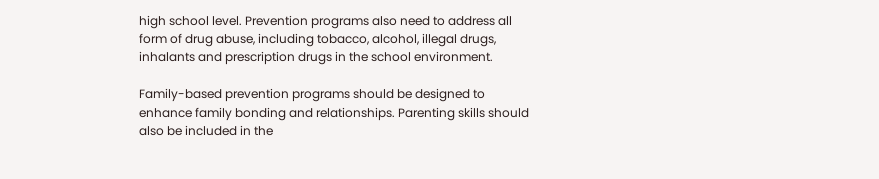high school level. Prevention programs also need to address all form of drug abuse, including tobacco, alcohol, illegal drugs, inhalants and prescription drugs in the school environment.

Family-based prevention programs should be designed to enhance family bonding and relationships. Parenting skills should also be included in the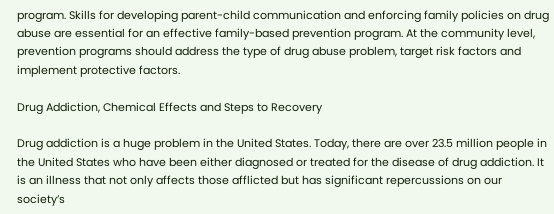program. Skills for developing parent-child communication and enforcing family policies on drug abuse are essential for an effective family-based prevention program. At the community level, prevention programs should address the type of drug abuse problem, target risk factors and implement protective factors.

Drug Addiction, Chemical Effects and Steps to Recovery

Drug addiction is a huge problem in the United States. Today, there are over 23.5 million people in the United States who have been either diagnosed or treated for the disease of drug addiction. It is an illness that not only affects those afflicted but has significant repercussions on our society’s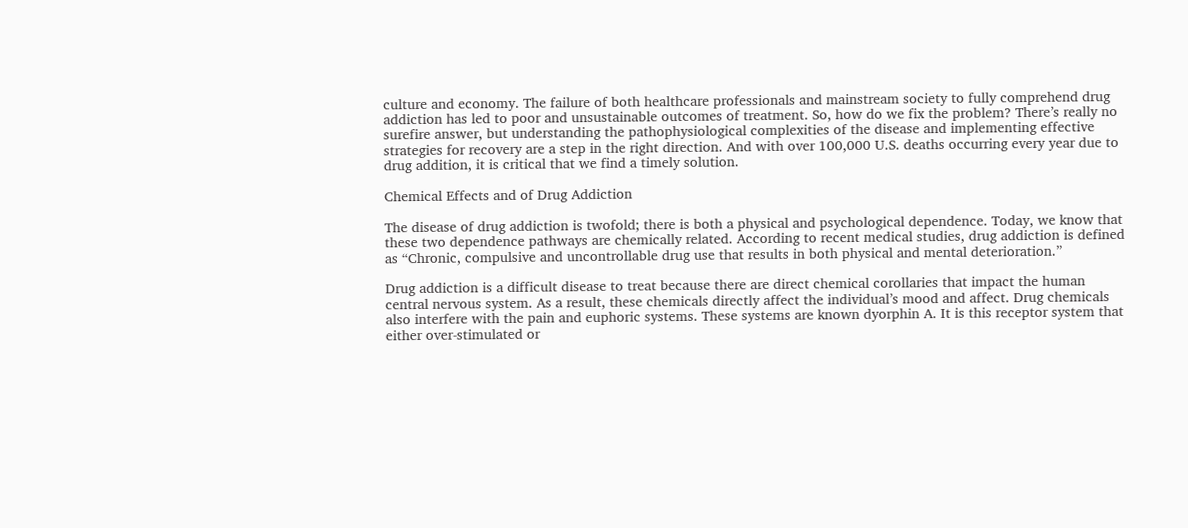culture and economy. The failure of both healthcare professionals and mainstream society to fully comprehend drug addiction has led to poor and unsustainable outcomes of treatment. So, how do we fix the problem? There’s really no surefire answer, but understanding the pathophysiological complexities of the disease and implementing effective strategies for recovery are a step in the right direction. And with over 100,000 U.S. deaths occurring every year due to drug addition, it is critical that we find a timely solution.

Chemical Effects and of Drug Addiction

The disease of drug addiction is twofold; there is both a physical and psychological dependence. Today, we know that these two dependence pathways are chemically related. According to recent medical studies, drug addiction is defined as “Chronic, compulsive and uncontrollable drug use that results in both physical and mental deterioration.”

Drug addiction is a difficult disease to treat because there are direct chemical corollaries that impact the human central nervous system. As a result, these chemicals directly affect the individual’s mood and affect. Drug chemicals also interfere with the pain and euphoric systems. These systems are known dyorphin A. It is this receptor system that either over-stimulated or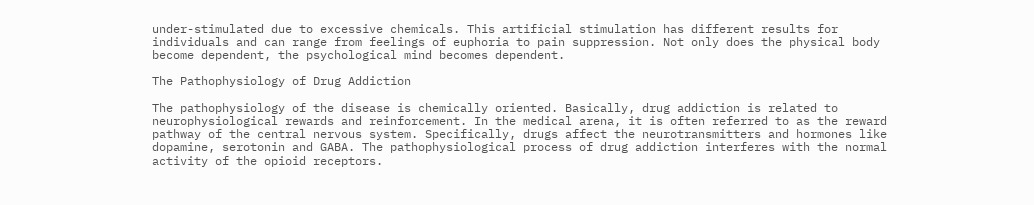under-stimulated due to excessive chemicals. This artificial stimulation has different results for individuals and can range from feelings of euphoria to pain suppression. Not only does the physical body become dependent, the psychological mind becomes dependent.

The Pathophysiology of Drug Addiction

The pathophysiology of the disease is chemically oriented. Basically, drug addiction is related to neurophysiological rewards and reinforcement. In the medical arena, it is often referred to as the reward pathway of the central nervous system. Specifically, drugs affect the neurotransmitters and hormones like dopamine, serotonin and GABA. The pathophysiological process of drug addiction interferes with the normal activity of the opioid receptors.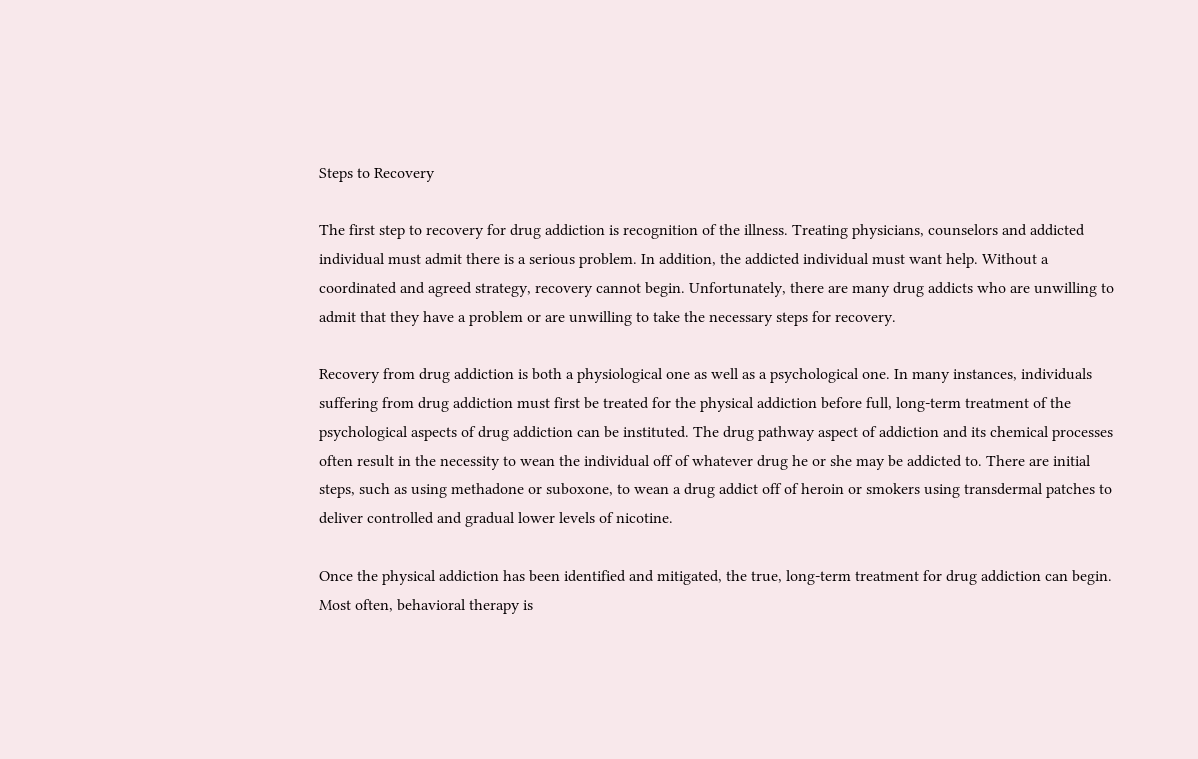Steps to Recovery

The first step to recovery for drug addiction is recognition of the illness. Treating physicians, counselors and addicted individual must admit there is a serious problem. In addition, the addicted individual must want help. Without a coordinated and agreed strategy, recovery cannot begin. Unfortunately, there are many drug addicts who are unwilling to admit that they have a problem or are unwilling to take the necessary steps for recovery.

Recovery from drug addiction is both a physiological one as well as a psychological one. In many instances, individuals suffering from drug addiction must first be treated for the physical addiction before full, long-term treatment of the psychological aspects of drug addiction can be instituted. The drug pathway aspect of addiction and its chemical processes often result in the necessity to wean the individual off of whatever drug he or she may be addicted to. There are initial steps, such as using methadone or suboxone, to wean a drug addict off of heroin or smokers using transdermal patches to deliver controlled and gradual lower levels of nicotine.

Once the physical addiction has been identified and mitigated, the true, long-term treatment for drug addiction can begin. Most often, behavioral therapy is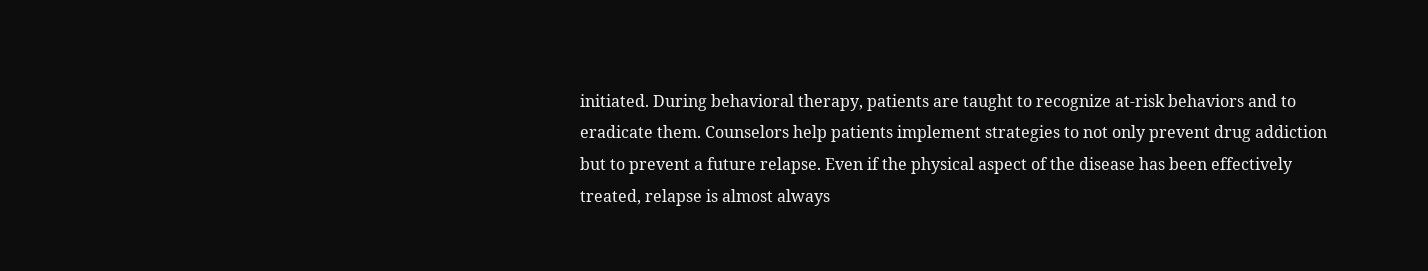initiated. During behavioral therapy, patients are taught to recognize at-risk behaviors and to eradicate them. Counselors help patients implement strategies to not only prevent drug addiction but to prevent a future relapse. Even if the physical aspect of the disease has been effectively treated, relapse is almost always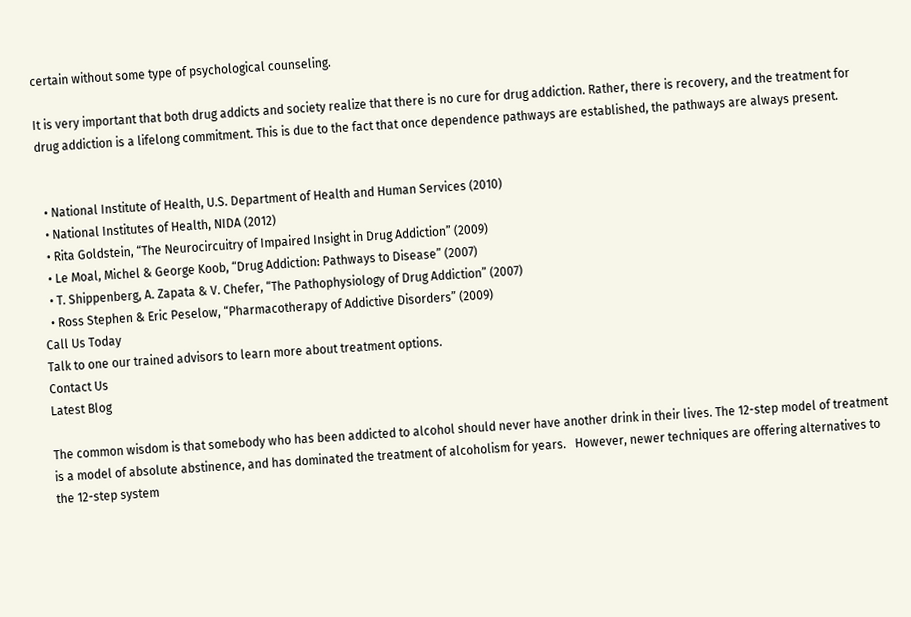certain without some type of psychological counseling.

It is very important that both drug addicts and society realize that there is no cure for drug addiction. Rather, there is recovery, and the treatment for drug addiction is a lifelong commitment. This is due to the fact that once dependence pathways are established, the pathways are always present.


  • National Institute of Health, U.S. Department of Health and Human Services (2010)
  • National Institutes of Health, NIDA (2012)
  • Rita Goldstein, “The Neurocircuitry of Impaired Insight in Drug Addiction” (2009)
  • Le Moal, Michel & George Koob, “Drug Addiction: Pathways to Disease” (2007)
  • T. Shippenberg, A. Zapata & V. Chefer, “The Pathophysiology of Drug Addiction” (2007)
  • Ross Stephen & Eric Peselow, “Pharmacotherapy of Addictive Disorders” (2009)
Call Us Today
Talk to one our trained advisors to learn more about treatment options.
Contact Us
Latest Blog

The common wisdom is that somebody who has been addicted to alcohol should never have another drink in their lives. The 12-step model of treatment is a model of absolute abstinence, and has dominated the treatment of alcoholism for years.   However, newer techniques are offering alternatives to the 12-step system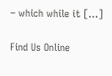– which while it […]

Find Us Online